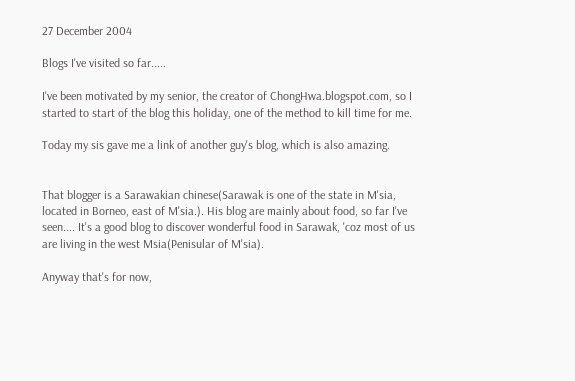27 December 2004

Blogs I've visited so far.....

I've been motivated by my senior, the creator of ChongHwa.blogspot.com, so I started to start of the blog this holiday, one of the method to kill time for me.

Today my sis gave me a link of another guy's blog, which is also amazing.


That blogger is a Sarawakian chinese(Sarawak is one of the state in M'sia, located in Borneo, east of M'sia.). His blog are mainly about food, so far I've seen.... It's a good blog to discover wonderful food in Sarawak, 'coz most of us are living in the west Msia(Penisular of M'sia).

Anyway that's for now,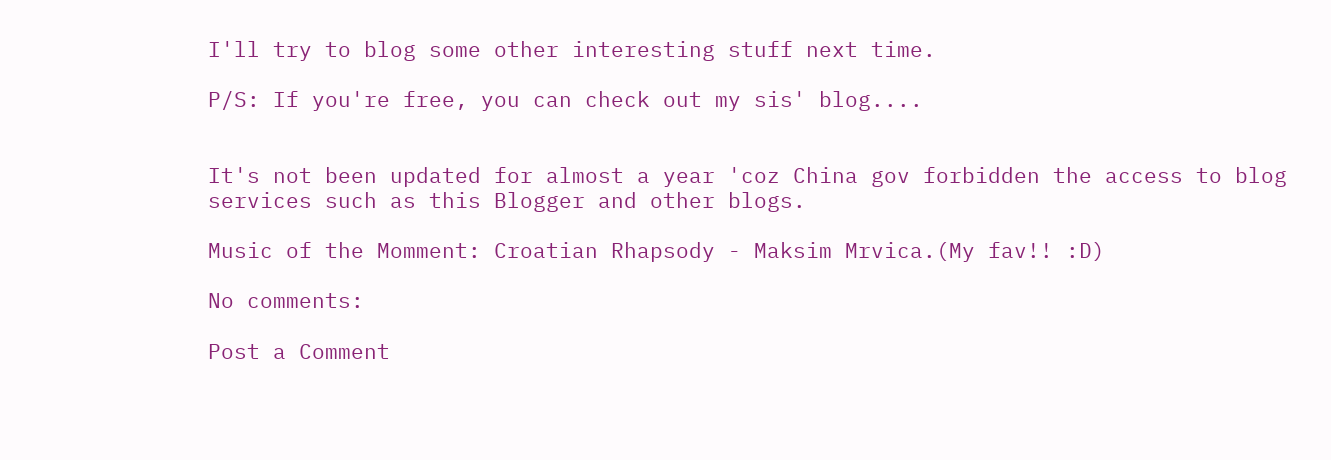I'll try to blog some other interesting stuff next time.

P/S: If you're free, you can check out my sis' blog....


It's not been updated for almost a year 'coz China gov forbidden the access to blog services such as this Blogger and other blogs.

Music of the Momment: Croatian Rhapsody - Maksim Mrvica.(My fav!! :D)

No comments:

Post a Comment